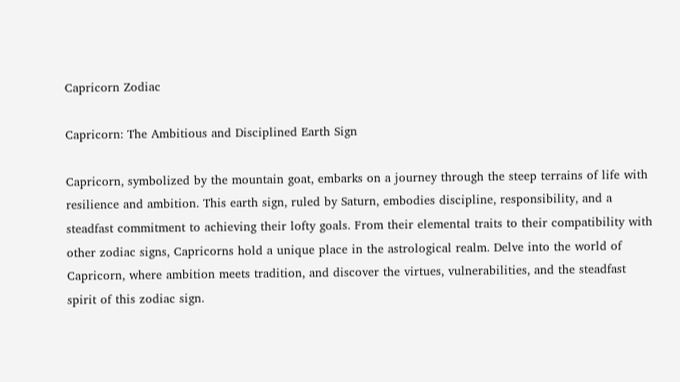Capricorn Zodiac

Capricorn: The Ambitious and Disciplined Earth Sign

Capricorn, symbolized by the mountain goat, embarks on a journey through the steep terrains of life with resilience and ambition. This earth sign, ruled by Saturn, embodies discipline, responsibility, and a steadfast commitment to achieving their lofty goals. From their elemental traits to their compatibility with other zodiac signs, Capricorns hold a unique place in the astrological realm. Delve into the world of Capricorn, where ambition meets tradition, and discover the virtues, vulnerabilities, and the steadfast spirit of this zodiac sign.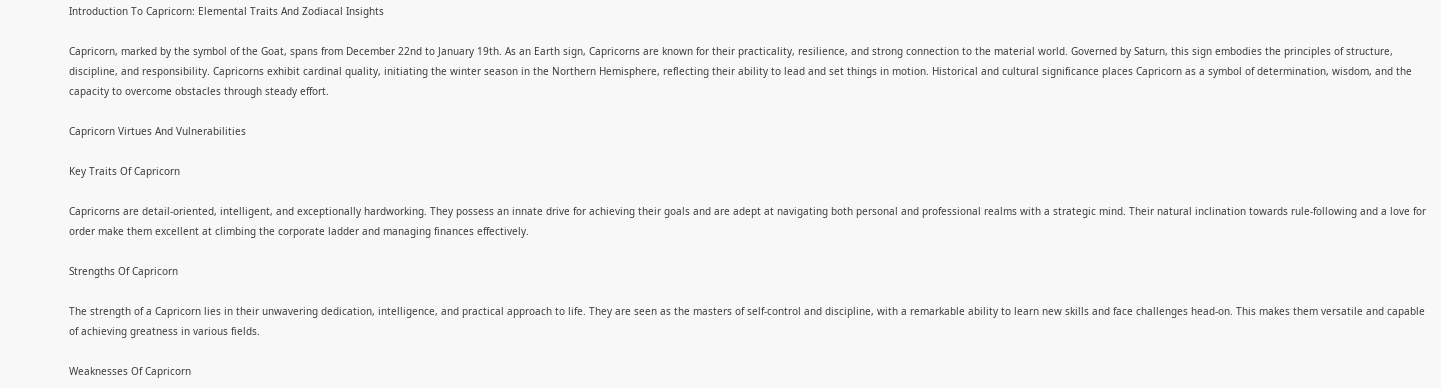Introduction To Capricorn: Elemental Traits And Zodiacal Insights

Capricorn, marked by the symbol of the Goat, spans from December 22nd to January 19th. As an Earth sign, Capricorns are known for their practicality, resilience, and strong connection to the material world. Governed by Saturn, this sign embodies the principles of structure, discipline, and responsibility. Capricorns exhibit cardinal quality, initiating the winter season in the Northern Hemisphere, reflecting their ability to lead and set things in motion. Historical and cultural significance places Capricorn as a symbol of determination, wisdom, and the capacity to overcome obstacles through steady effort.

Capricorn Virtues And Vulnerabilities

Key Traits Of Capricorn

Capricorns are detail-oriented, intelligent, and exceptionally hardworking. They possess an innate drive for achieving their goals and are adept at navigating both personal and professional realms with a strategic mind. Their natural inclination towards rule-following and a love for order make them excellent at climbing the corporate ladder and managing finances effectively.

Strengths Of Capricorn

The strength of a Capricorn lies in their unwavering dedication, intelligence, and practical approach to life. They are seen as the masters of self-control and discipline, with a remarkable ability to learn new skills and face challenges head-on. This makes them versatile and capable of achieving greatness in various fields.

Weaknesses Of Capricorn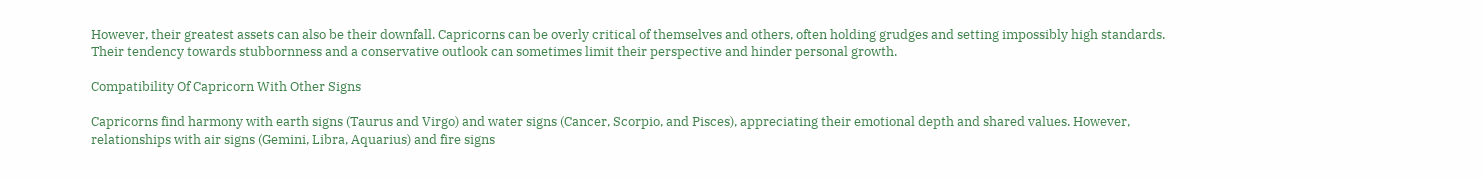However, their greatest assets can also be their downfall. Capricorns can be overly critical of themselves and others, often holding grudges and setting impossibly high standards. Their tendency towards stubbornness and a conservative outlook can sometimes limit their perspective and hinder personal growth.

Compatibility Of Capricorn With Other Signs

Capricorns find harmony with earth signs (Taurus and Virgo) and water signs (Cancer, Scorpio, and Pisces), appreciating their emotional depth and shared values. However, relationships with air signs (Gemini, Libra, Aquarius) and fire signs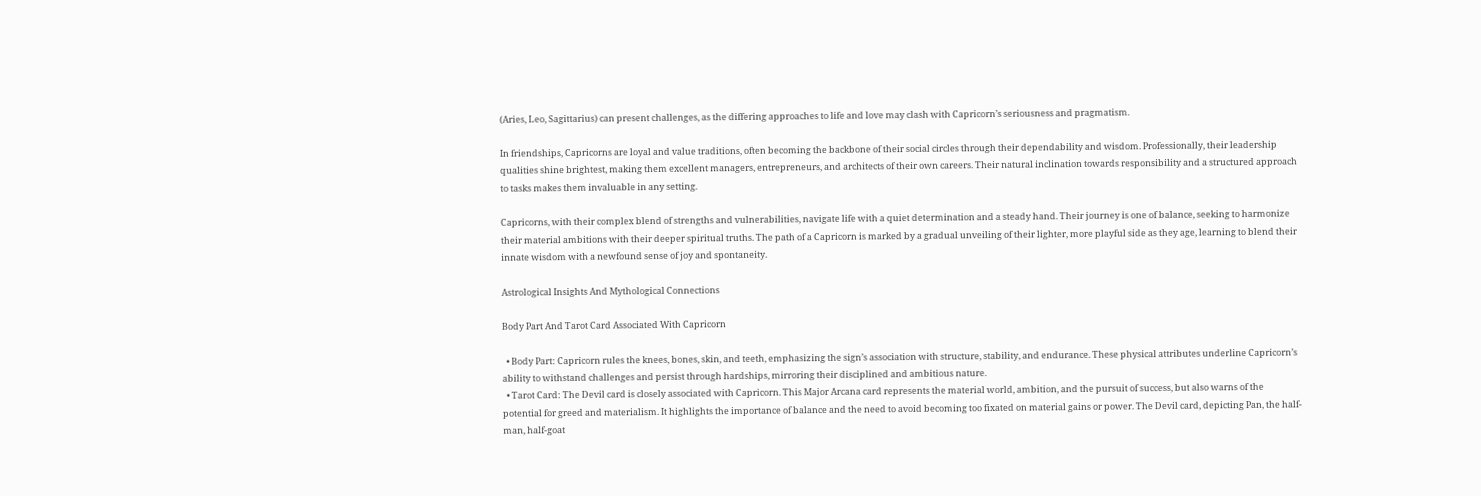(Aries, Leo, Sagittarius) can present challenges, as the differing approaches to life and love may clash with Capricorn’s seriousness and pragmatism.

In friendships, Capricorns are loyal and value traditions, often becoming the backbone of their social circles through their dependability and wisdom. Professionally, their leadership qualities shine brightest, making them excellent managers, entrepreneurs, and architects of their own careers. Their natural inclination towards responsibility and a structured approach to tasks makes them invaluable in any setting.

Capricorns, with their complex blend of strengths and vulnerabilities, navigate life with a quiet determination and a steady hand. Their journey is one of balance, seeking to harmonize their material ambitions with their deeper spiritual truths. The path of a Capricorn is marked by a gradual unveiling of their lighter, more playful side as they age, learning to blend their innate wisdom with a newfound sense of joy and spontaneity.

Astrological Insights And Mythological Connections

Body Part And Tarot Card Associated With Capricorn

  • Body Part: Capricorn rules the knees, bones, skin, and teeth, emphasizing the sign’s association with structure, stability, and endurance. These physical attributes underline Capricorn’s ability to withstand challenges and persist through hardships, mirroring their disciplined and ambitious nature.
  • Tarot Card: The Devil card is closely associated with Capricorn. This Major Arcana card represents the material world, ambition, and the pursuit of success, but also warns of the potential for greed and materialism. It highlights the importance of balance and the need to avoid becoming too fixated on material gains or power. The Devil card, depicting Pan, the half-man, half-goat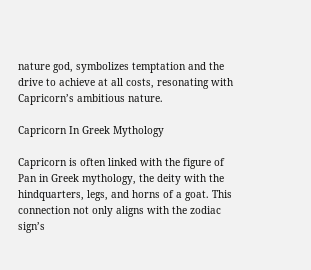nature god, symbolizes temptation and the drive to achieve at all costs, resonating with Capricorn’s ambitious nature.

Capricorn In Greek Mythology

Capricorn is often linked with the figure of Pan in Greek mythology, the deity with the hindquarters, legs, and horns of a goat. This connection not only aligns with the zodiac sign’s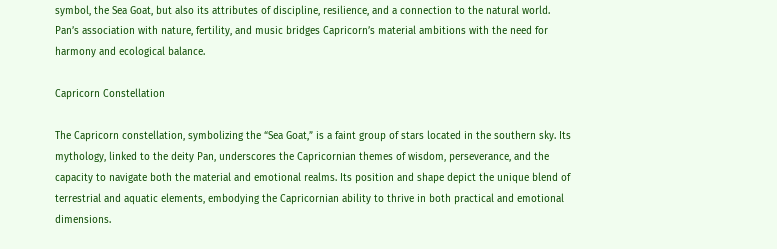symbol, the Sea Goat, but also its attributes of discipline, resilience, and a connection to the natural world. Pan’s association with nature, fertility, and music bridges Capricorn’s material ambitions with the need for harmony and ecological balance.

Capricorn Constellation

The Capricorn constellation, symbolizing the “Sea Goat,” is a faint group of stars located in the southern sky. Its mythology, linked to the deity Pan, underscores the Capricornian themes of wisdom, perseverance, and the capacity to navigate both the material and emotional realms. Its position and shape depict the unique blend of terrestrial and aquatic elements, embodying the Capricornian ability to thrive in both practical and emotional dimensions.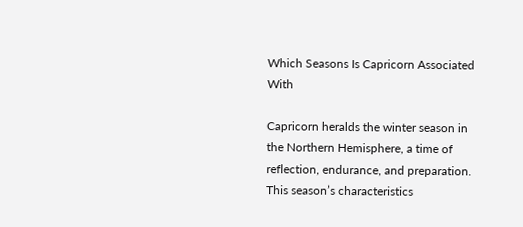Which Seasons Is Capricorn Associated With

Capricorn heralds the winter season in the Northern Hemisphere, a time of reflection, endurance, and preparation. This season’s characteristics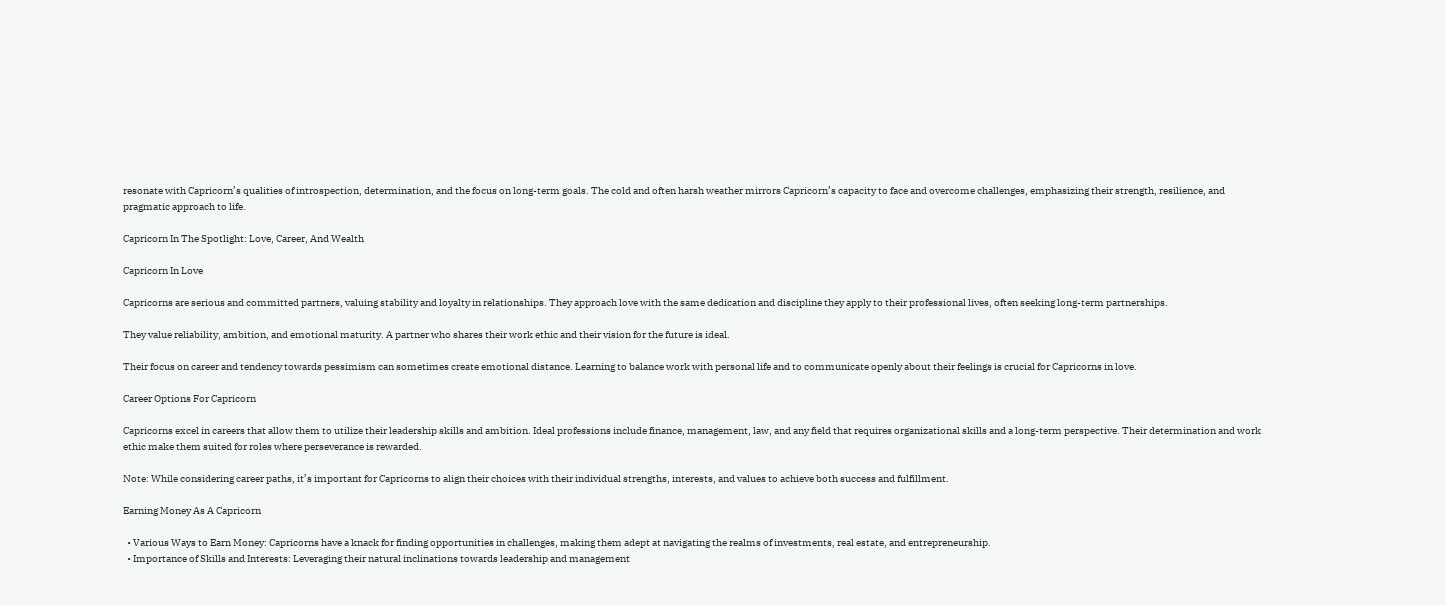resonate with Capricorn’s qualities of introspection, determination, and the focus on long-term goals. The cold and often harsh weather mirrors Capricorn’s capacity to face and overcome challenges, emphasizing their strength, resilience, and pragmatic approach to life.

Capricorn In The Spotlight: Love, Career, And Wealth

Capricorn In Love

Capricorns are serious and committed partners, valuing stability and loyalty in relationships. They approach love with the same dedication and discipline they apply to their professional lives, often seeking long-term partnerships.

They value reliability, ambition, and emotional maturity. A partner who shares their work ethic and their vision for the future is ideal.

Their focus on career and tendency towards pessimism can sometimes create emotional distance. Learning to balance work with personal life and to communicate openly about their feelings is crucial for Capricorns in love.

Career Options For Capricorn

Capricorns excel in careers that allow them to utilize their leadership skills and ambition. Ideal professions include finance, management, law, and any field that requires organizational skills and a long-term perspective. Their determination and work ethic make them suited for roles where perseverance is rewarded.

Note: While considering career paths, it’s important for Capricorns to align their choices with their individual strengths, interests, and values to achieve both success and fulfillment.

Earning Money As A Capricorn

  • Various Ways to Earn Money: Capricorns have a knack for finding opportunities in challenges, making them adept at navigating the realms of investments, real estate, and entrepreneurship.
  • Importance of Skills and Interests: Leveraging their natural inclinations towards leadership and management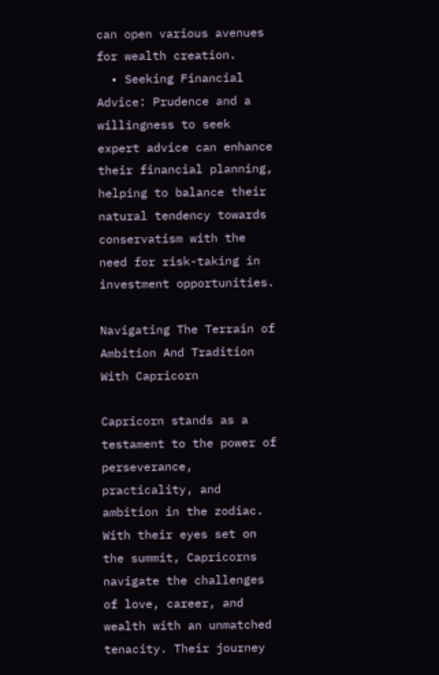can open various avenues for wealth creation.
  • Seeking Financial Advice: Prudence and a willingness to seek expert advice can enhance their financial planning, helping to balance their natural tendency towards conservatism with the need for risk-taking in investment opportunities.

Navigating The Terrain of Ambition And Tradition With Capricorn

Capricorn stands as a testament to the power of perseverance, practicality, and ambition in the zodiac. With their eyes set on the summit, Capricorns navigate the challenges of love, career, and wealth with an unmatched tenacity. Their journey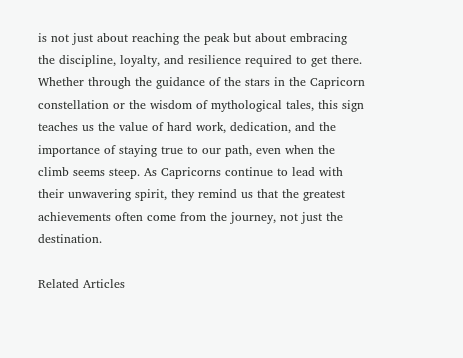is not just about reaching the peak but about embracing the discipline, loyalty, and resilience required to get there. Whether through the guidance of the stars in the Capricorn constellation or the wisdom of mythological tales, this sign teaches us the value of hard work, dedication, and the importance of staying true to our path, even when the climb seems steep. As Capricorns continue to lead with their unwavering spirit, they remind us that the greatest achievements often come from the journey, not just the destination.

Related Articles